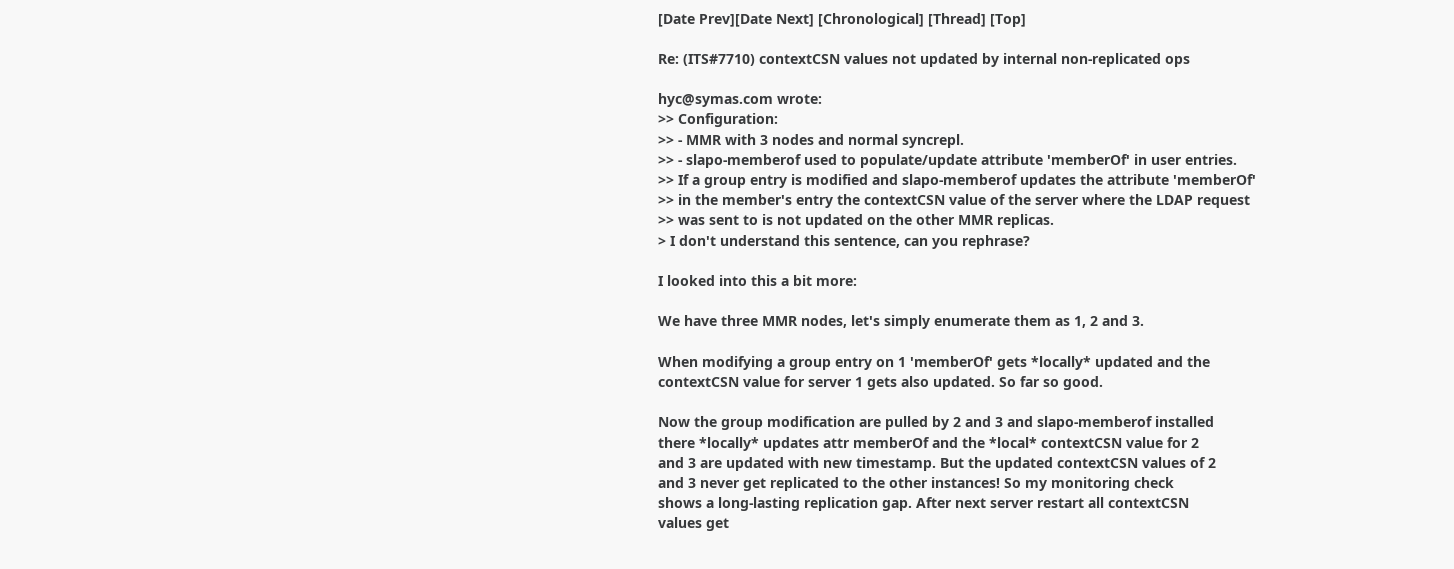[Date Prev][Date Next] [Chronological] [Thread] [Top]

Re: (ITS#7710) contextCSN values not updated by internal non-replicated ops

hyc@symas.com wrote:
>> Configuration:
>> - MMR with 3 nodes and normal syncrepl.
>> - slapo-memberof used to populate/update attribute 'memberOf' in user entries.
>> If a group entry is modified and slapo-memberof updates the attribute 'memberOf'
>> in the member's entry the contextCSN value of the server where the LDAP request
>> was sent to is not updated on the other MMR replicas.
> I don't understand this sentence, can you rephrase?

I looked into this a bit more:

We have three MMR nodes, let's simply enumerate them as 1, 2 and 3.

When modifying a group entry on 1 'memberOf' gets *locally* updated and the
contextCSN value for server 1 gets also updated. So far so good.

Now the group modification are pulled by 2 and 3 and slapo-memberof installed
there *locally* updates attr memberOf and the *local* contextCSN value for 2
and 3 are updated with new timestamp. But the updated contextCSN values of 2
and 3 never get replicated to the other instances! So my monitoring check
shows a long-lasting replication gap. After next server restart all contextCSN
values get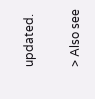updated.

> Also see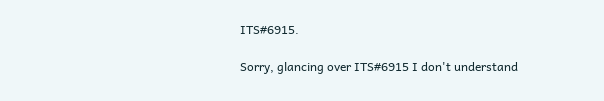ITS#6915.

Sorry, glancing over ITS#6915 I don't understand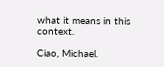what it means in this context.

Ciao, Michael.